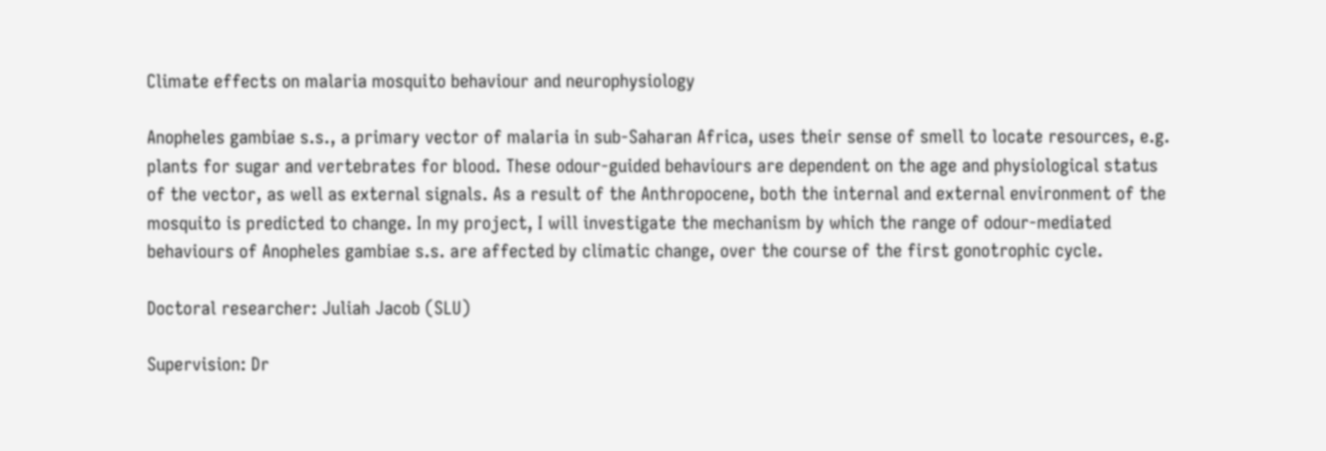Climate effects on malaria mosquito behaviour and neurophysiology

Anopheles gambiae s.s., a primary vector of malaria in sub-Saharan Africa, uses their sense of smell to locate resources, e.g. plants for sugar and vertebrates for blood. These odour-guided behaviours are dependent on the age and physiological status of the vector, as well as external signals. As a result of the Anthropocene, both the internal and external environment of the mosquito is predicted to change. In my project, I will investigate the mechanism by which the range of odour-mediated behaviours of Anopheles gambiae s.s. are affected by climatic change, over the course of the first gonotrophic cycle.

Doctoral researcher: Juliah Jacob (SLU)

Supervision: Dr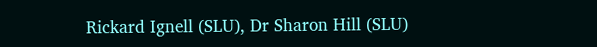Rickard Ignell (SLU), Dr Sharon Hill (SLU)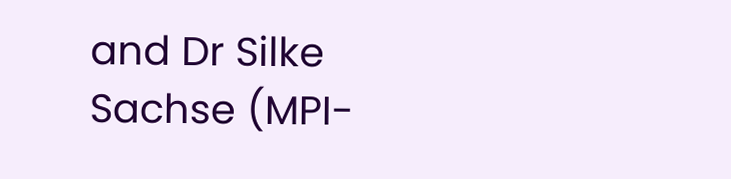and Dr Silke Sachse (MPI-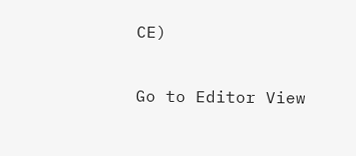CE)

Go to Editor View